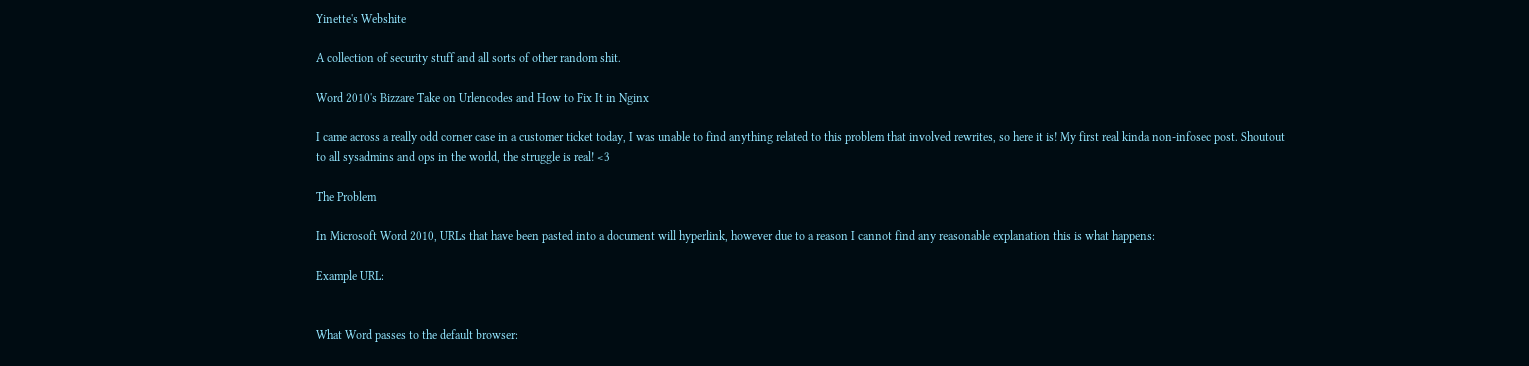Yinette's Webshite

A collection of security stuff and all sorts of other random shit.

Word 2010's Bizzare Take on Urlencodes and How to Fix It in Nginx

I came across a really odd corner case in a customer ticket today, I was unable to find anything related to this problem that involved rewrites, so here it is! My first real kinda non-infosec post. Shoutout to all sysadmins and ops in the world, the struggle is real! <3

The Problem

In Microsoft Word 2010, URLs that have been pasted into a document will hyperlink, however due to a reason I cannot find any reasonable explanation this is what happens:

Example URL:


What Word passes to the default browser: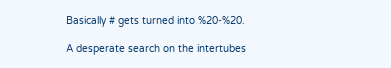Basically # gets turned into %20-%20.

A desperate search on the intertubes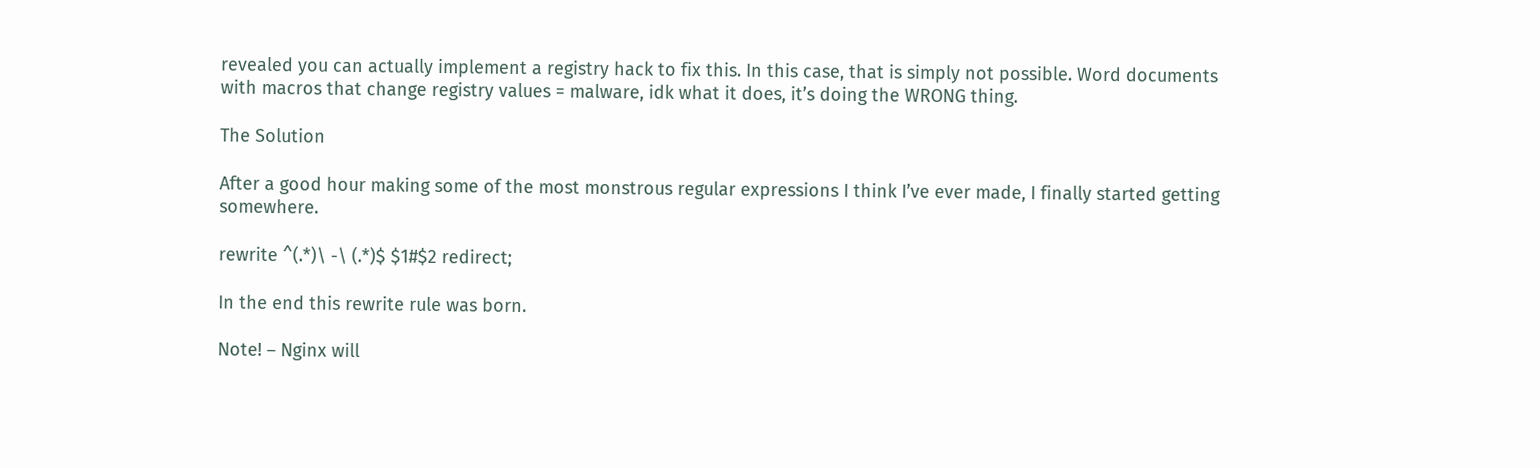revealed you can actually implement a registry hack to fix this. In this case, that is simply not possible. Word documents with macros that change registry values = malware, idk what it does, it’s doing the WRONG thing.

The Solution

After a good hour making some of the most monstrous regular expressions I think I’ve ever made, I finally started getting somewhere.

rewrite ^(.*)\ -\ (.*)$ $1#$2 redirect;

In the end this rewrite rule was born.

Note! – Nginx will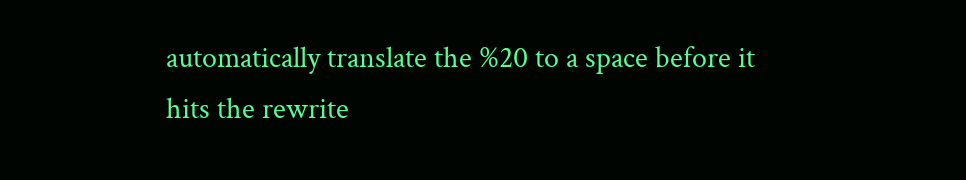automatically translate the %20 to a space before it hits the rewrite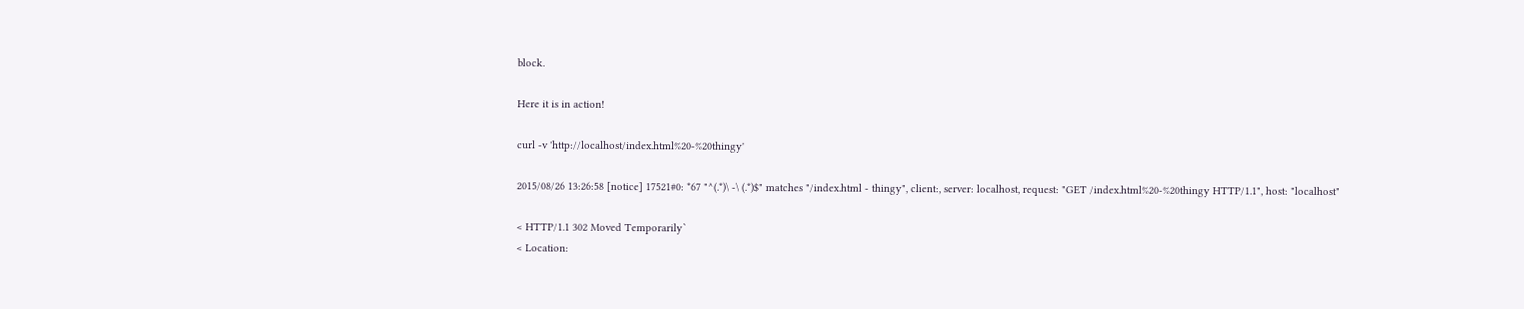block.

Here it is in action!

curl -v 'http://localhost/index.html%20-%20thingy'

2015/08/26 13:26:58 [notice] 17521#0: *67 "^(.*)\ -\ (.*)$" matches "/index.html - thingy", client:, server: localhost, request: "GET /index.html%20-%20thingy HTTP/1.1", host: "localhost"

< HTTP/1.1 302 Moved Temporarily`
< Location: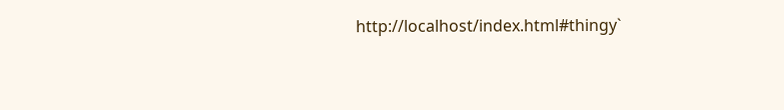http://localhost/index.html#thingy`